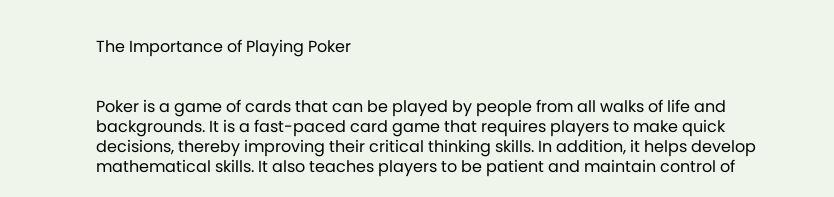The Importance of Playing Poker


Poker is a game of cards that can be played by people from all walks of life and backgrounds. It is a fast-paced card game that requires players to make quick decisions, thereby improving their critical thinking skills. In addition, it helps develop mathematical skills. It also teaches players to be patient and maintain control of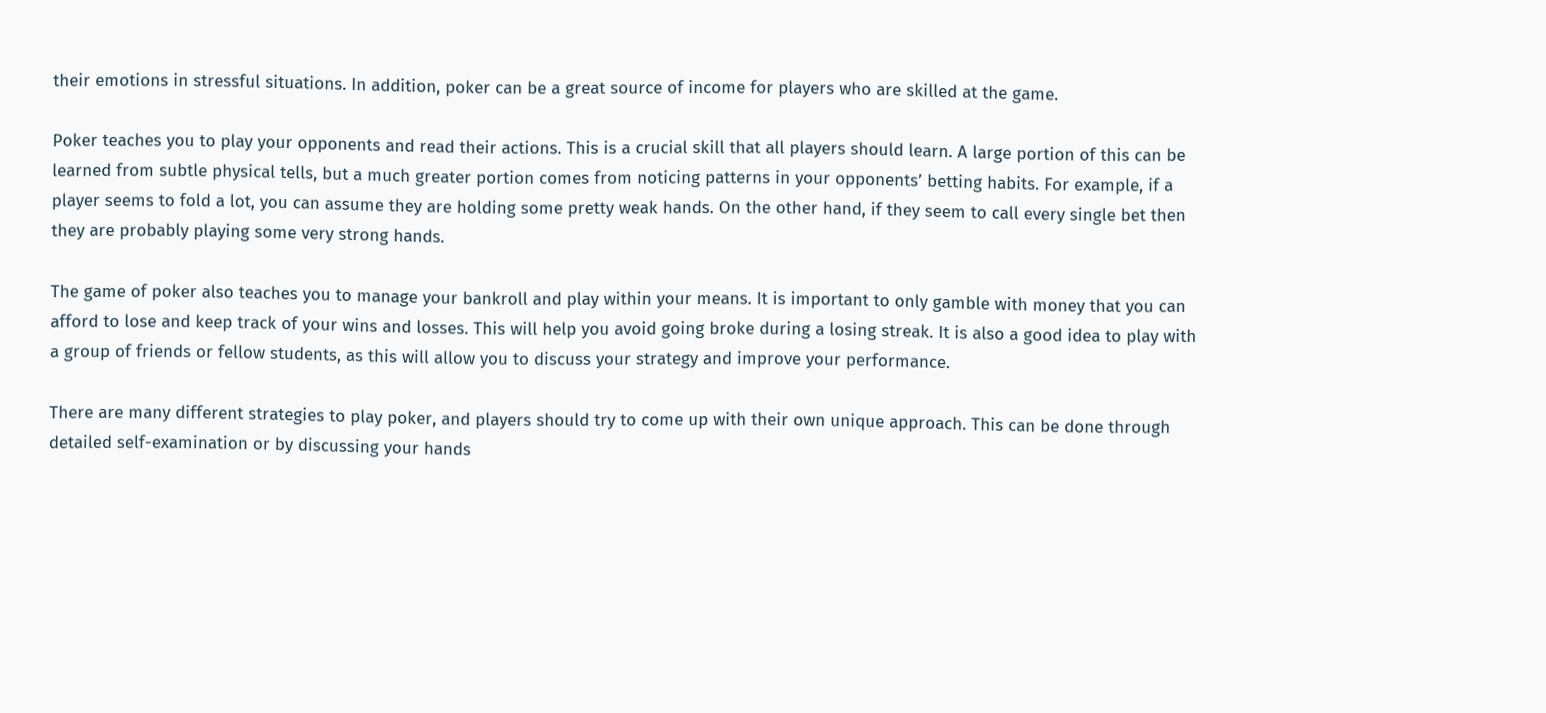their emotions in stressful situations. In addition, poker can be a great source of income for players who are skilled at the game.

Poker teaches you to play your opponents and read their actions. This is a crucial skill that all players should learn. A large portion of this can be learned from subtle physical tells, but a much greater portion comes from noticing patterns in your opponents’ betting habits. For example, if a player seems to fold a lot, you can assume they are holding some pretty weak hands. On the other hand, if they seem to call every single bet then they are probably playing some very strong hands.

The game of poker also teaches you to manage your bankroll and play within your means. It is important to only gamble with money that you can afford to lose and keep track of your wins and losses. This will help you avoid going broke during a losing streak. It is also a good idea to play with a group of friends or fellow students, as this will allow you to discuss your strategy and improve your performance.

There are many different strategies to play poker, and players should try to come up with their own unique approach. This can be done through detailed self-examination or by discussing your hands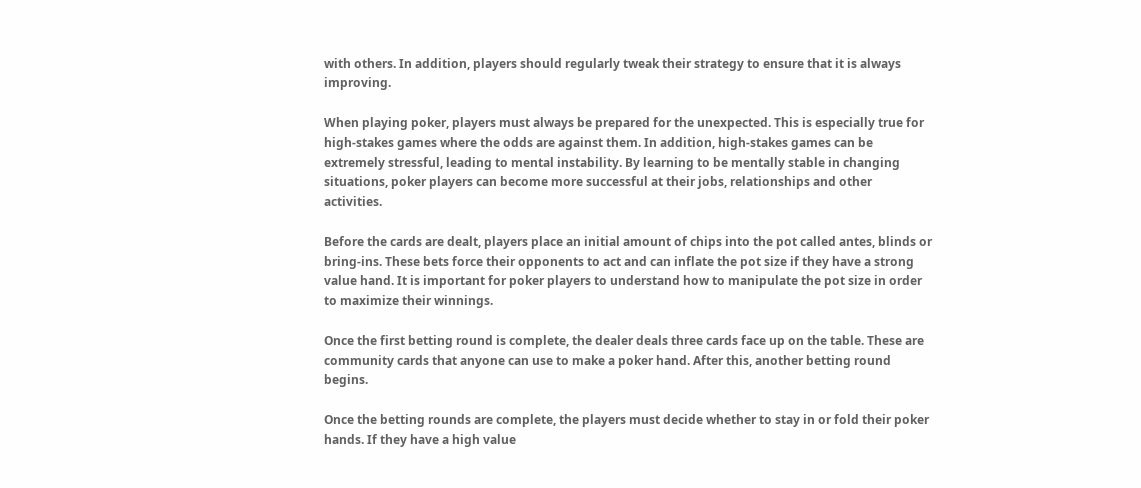with others. In addition, players should regularly tweak their strategy to ensure that it is always improving.

When playing poker, players must always be prepared for the unexpected. This is especially true for high-stakes games where the odds are against them. In addition, high-stakes games can be extremely stressful, leading to mental instability. By learning to be mentally stable in changing situations, poker players can become more successful at their jobs, relationships and other activities.

Before the cards are dealt, players place an initial amount of chips into the pot called antes, blinds or bring-ins. These bets force their opponents to act and can inflate the pot size if they have a strong value hand. It is important for poker players to understand how to manipulate the pot size in order to maximize their winnings.

Once the first betting round is complete, the dealer deals three cards face up on the table. These are community cards that anyone can use to make a poker hand. After this, another betting round begins.

Once the betting rounds are complete, the players must decide whether to stay in or fold their poker hands. If they have a high value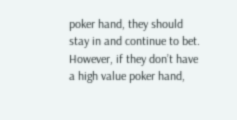poker hand, they should stay in and continue to bet. However, if they don’t have a high value poker hand,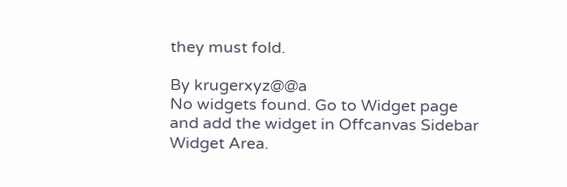they must fold.

By krugerxyz@@a
No widgets found. Go to Widget page and add the widget in Offcanvas Sidebar Widget Area.